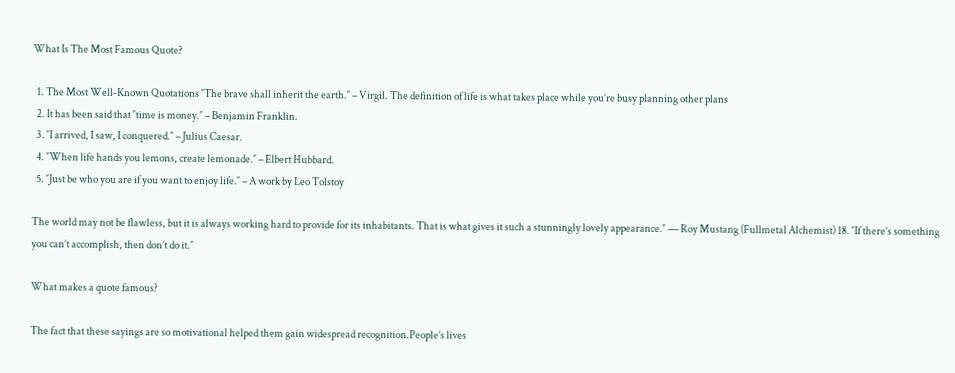What Is The Most Famous Quote?

  1. The Most Well-Known Quotations ″The brave shall inherit the earth.″ – Virgil. The definition of life is what takes place while you’re busy planning other plans
  2. It has been said that ″time is money.″ – Benjamin Franklin.
  3. ″I arrived, I saw, I conquered.″ – Julius Caesar.
  4. ″When life hands you lemons, create lemonade.″ – Elbert Hubbard.
  5. ″Just be who you are if you want to enjoy life.″ – A work by Leo Tolstoy

The world may not be flawless, but it is always working hard to provide for its inhabitants. That is what gives it such a stunningly lovely appearance.″ ― Roy Mustang (Fullmetal Alchemist) 18. ″If there’s something you can’t accomplish, then don’t do it.″

What makes a quote famous?

The fact that these sayings are so motivational helped them gain widespread recognition.People’s lives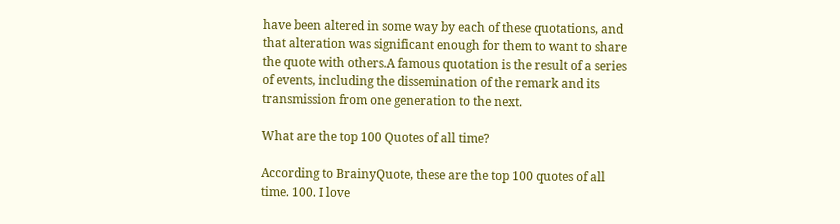have been altered in some way by each of these quotations, and that alteration was significant enough for them to want to share the quote with others.A famous quotation is the result of a series of events, including the dissemination of the remark and its transmission from one generation to the next.

What are the top 100 Quotes of all time?

According to BrainyQuote, these are the top 100 quotes of all time. 100. I love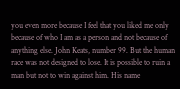you even more because I feel that you liked me only because of who I am as a person and not because of anything else. John Keats, number 99. But the human race was not designed to lose. It is possible to ruin a man but not to win against him. His name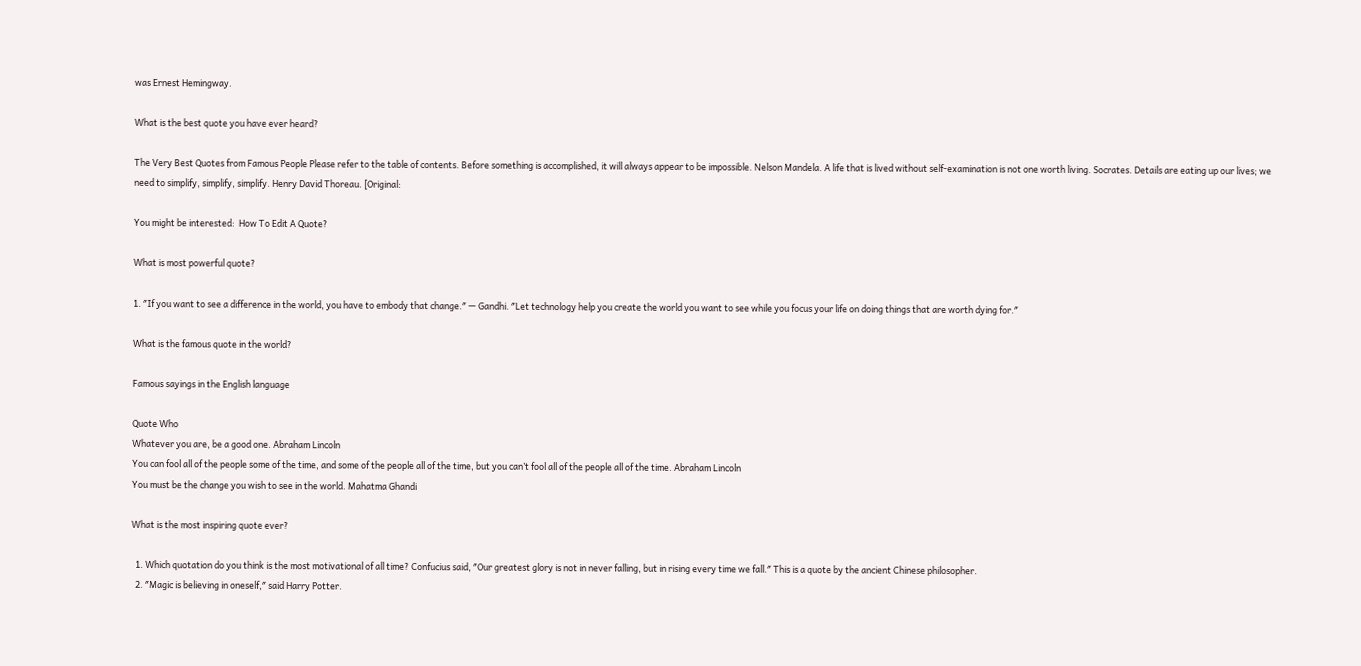was Ernest Hemingway.

What is the best quote you have ever heard?

The Very Best Quotes from Famous People Please refer to the table of contents. Before something is accomplished, it will always appear to be impossible. Nelson Mandela. A life that is lived without self-examination is not one worth living. Socrates. Details are eating up our lives; we need to simplify, simplify, simplify. Henry David Thoreau. [Original:

You might be interested:  How To Edit A Quote?

What is most powerful quote?

1. ″If you want to see a difference in the world, you have to embody that change.″ — Gandhi. ″Let technology help you create the world you want to see while you focus your life on doing things that are worth dying for.″

What is the famous quote in the world?

Famous sayings in the English language

Quote Who
Whatever you are, be a good one. Abraham Lincoln
You can fool all of the people some of the time, and some of the people all of the time, but you can’t fool all of the people all of the time. Abraham Lincoln
You must be the change you wish to see in the world. Mahatma Ghandi

What is the most inspiring quote ever?

  1. Which quotation do you think is the most motivational of all time? Confucius said, ″Our greatest glory is not in never falling, but in rising every time we fall.″ This is a quote by the ancient Chinese philosopher.
  2. ″Magic is believing in oneself,″ said Harry Potter.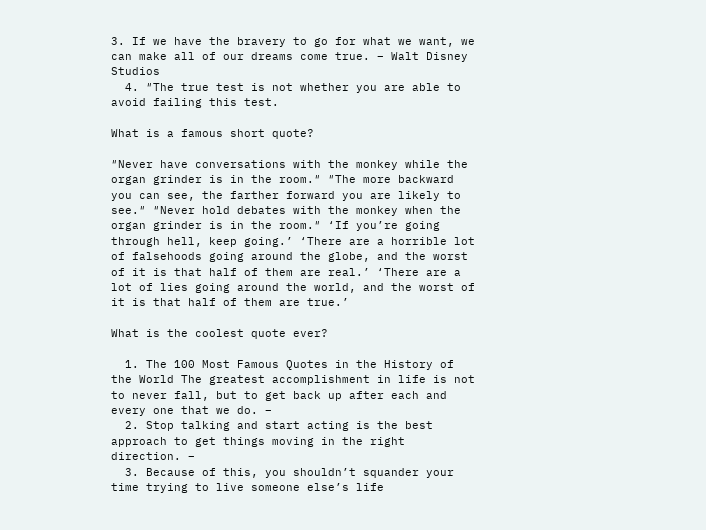3. If we have the bravery to go for what we want, we can make all of our dreams come true. – Walt Disney Studios
  4. ″The true test is not whether you are able to avoid failing this test.

What is a famous short quote?

″Never have conversations with the monkey while the organ grinder is in the room.″ ″The more backward you can see, the farther forward you are likely to see.″ ″Never hold debates with the monkey when the organ grinder is in the room.″ ‘If you’re going through hell, keep going.’ ‘There are a horrible lot of falsehoods going around the globe, and the worst of it is that half of them are real.’ ‘There are a lot of lies going around the world, and the worst of it is that half of them are true.’

What is the coolest quote ever?

  1. The 100 Most Famous Quotes in the History of the World The greatest accomplishment in life is not to never fall, but to get back up after each and every one that we do. –
  2. Stop talking and start acting is the best approach to get things moving in the right direction. –
  3. Because of this, you shouldn’t squander your time trying to live someone else’s life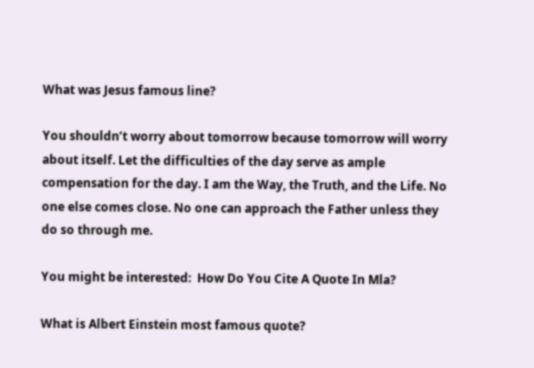What was Jesus famous line?

You shouldn’t worry about tomorrow because tomorrow will worry about itself. Let the difficulties of the day serve as ample compensation for the day. I am the Way, the Truth, and the Life. No one else comes close. No one can approach the Father unless they do so through me.

You might be interested:  How Do You Cite A Quote In Mla?

What is Albert Einstein most famous quote?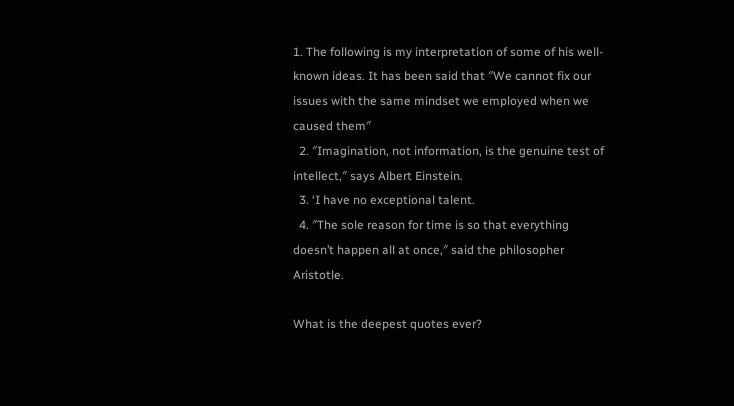1. The following is my interpretation of some of his well-known ideas. It has been said that ″We cannot fix our issues with the same mindset we employed when we caused them″
  2. ″Imagination, not information, is the genuine test of intellect,″ says Albert Einstein.
  3. ‘I have no exceptional talent.
  4. ″The sole reason for time is so that everything doesn’t happen all at once,″ said the philosopher Aristotle.

What is the deepest quotes ever?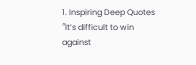1. Inspiring Deep Quotes ″It’s difficult to win against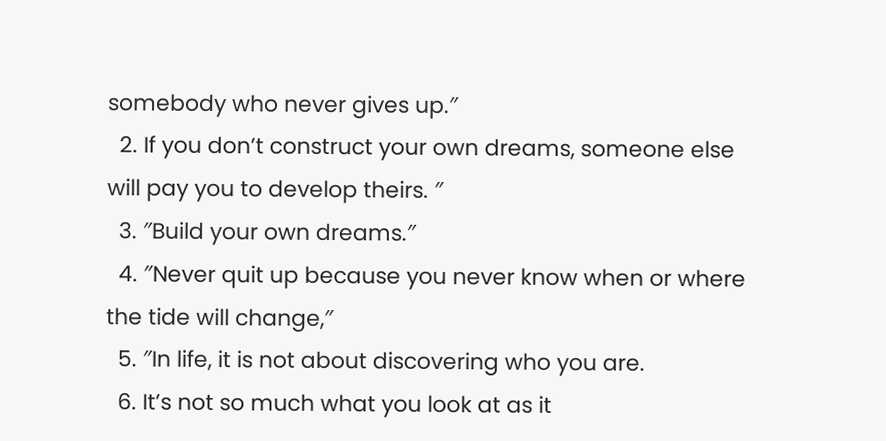somebody who never gives up.″
  2. If you don’t construct your own dreams, someone else will pay you to develop theirs. ″
  3. ″Build your own dreams.″
  4. ″Never quit up because you never know when or where the tide will change,″
  5. ″In life, it is not about discovering who you are.
  6. It’s not so much what you look at as it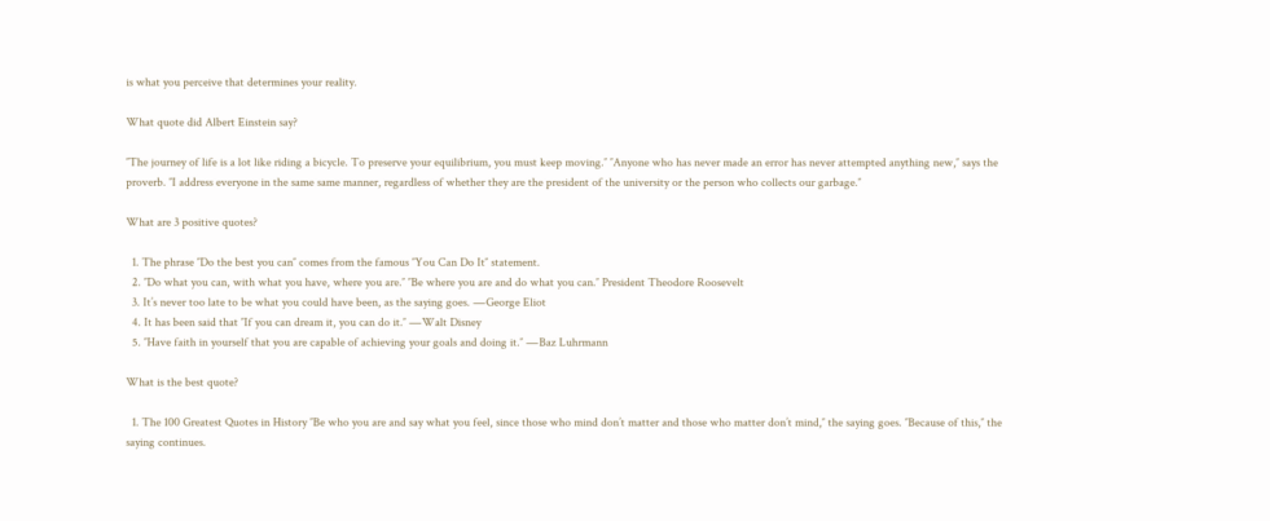is what you perceive that determines your reality.

What quote did Albert Einstein say?

″The journey of life is a lot like riding a bicycle. To preserve your equilibrium, you must keep moving.″ ″Anyone who has never made an error has never attempted anything new,″ says the proverb. ″I address everyone in the same same manner, regardless of whether they are the president of the university or the person who collects our garbage.″

What are 3 positive quotes?

  1. The phrase ″Do the best you can″ comes from the famous ″You Can Do It″ statement.
  2. ″Do what you can, with what you have, where you are.″ ″Be where you are and do what you can.″ President Theodore Roosevelt
  3. It’s never too late to be what you could have been, as the saying goes. ―George Eliot
  4. It has been said that ″If you can dream it, you can do it.″ ―Walt Disney
  5. ″Have faith in yourself that you are capable of achieving your goals and doing it.″ ―Baz Luhrmann

What is the best quote?

  1. The 100 Greatest Quotes in History ″Be who you are and say what you feel, since those who mind don’t matter and those who matter don’t mind,″ the saying goes. ″Because of this,″ the saying continues.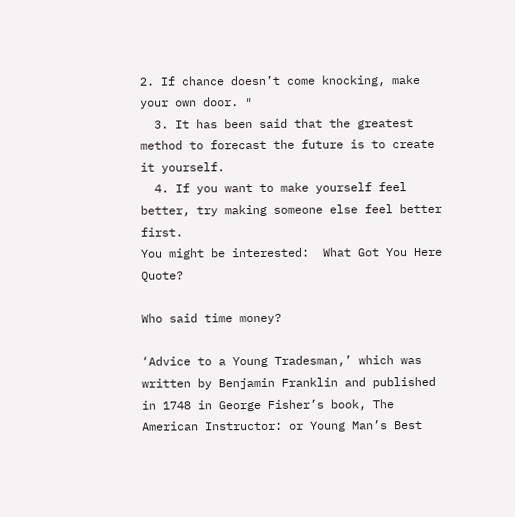2. If chance doesn’t come knocking, make your own door. ″
  3. It has been said that the greatest method to forecast the future is to create it yourself.
  4. If you want to make yourself feel better, try making someone else feel better first.
You might be interested:  What Got You Here Quote?

Who said time money?

‘Advice to a Young Tradesman,’ which was written by Benjamin Franklin and published in 1748 in George Fisher’s book, The American Instructor: or Young Man’s Best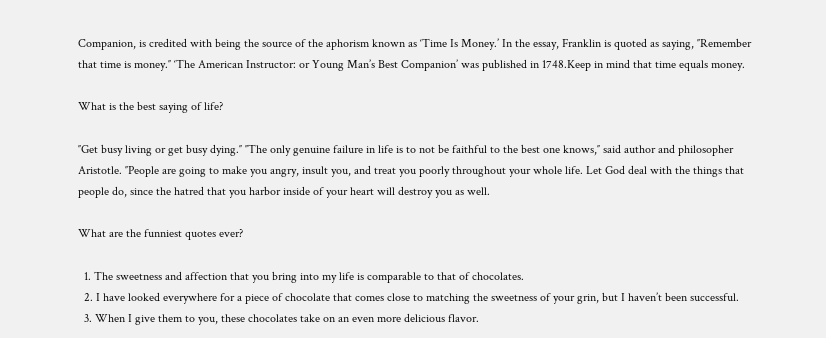Companion, is credited with being the source of the aphorism known as ‘Time Is Money.’ In the essay, Franklin is quoted as saying, ″Remember that time is money.″ ‘The American Instructor: or Young Man’s Best Companion’ was published in 1748.Keep in mind that time equals money.

What is the best saying of life?

″Get busy living or get busy dying.″ ″The only genuine failure in life is to not be faithful to the best one knows,″ said author and philosopher Aristotle. ″People are going to make you angry, insult you, and treat you poorly throughout your whole life. Let God deal with the things that people do, since the hatred that you harbor inside of your heart will destroy you as well.

What are the funniest quotes ever?

  1. The sweetness and affection that you bring into my life is comparable to that of chocolates.
  2. I have looked everywhere for a piece of chocolate that comes close to matching the sweetness of your grin, but I haven’t been successful.
  3. When I give them to you, these chocolates take on an even more delicious flavor.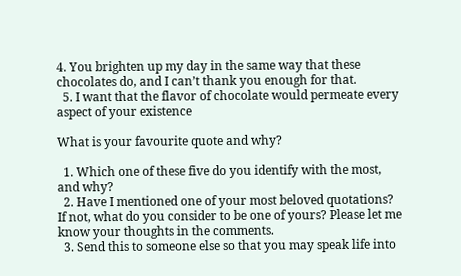4. You brighten up my day in the same way that these chocolates do, and I can’t thank you enough for that.
  5. I want that the flavor of chocolate would permeate every aspect of your existence

What is your favourite quote and why?

  1. Which one of these five do you identify with the most, and why?
  2. Have I mentioned one of your most beloved quotations? If not, what do you consider to be one of yours? Please let me know your thoughts in the comments.
  3. Send this to someone else so that you may speak life into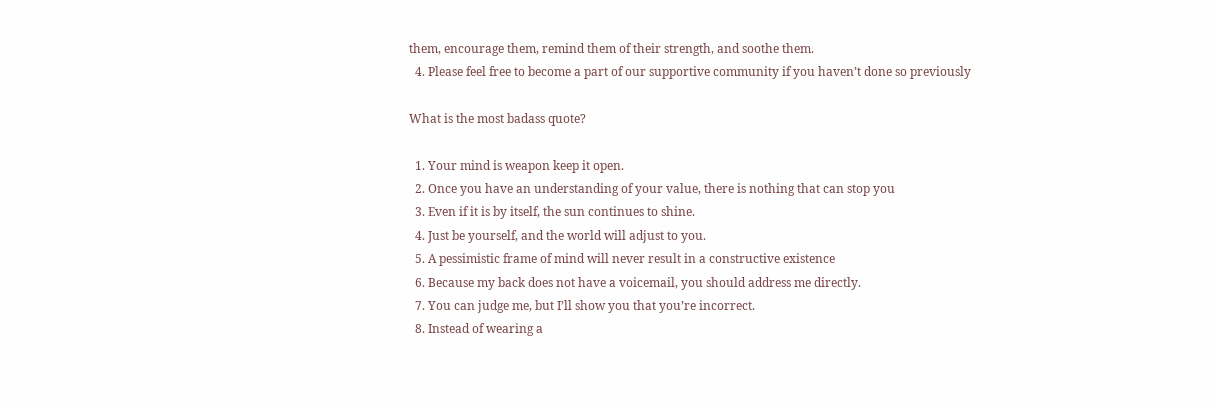them, encourage them, remind them of their strength, and soothe them.
  4. Please feel free to become a part of our supportive community if you haven’t done so previously

What is the most badass quote?

  1. Your mind is weapon keep it open.
  2. Once you have an understanding of your value, there is nothing that can stop you
  3. Even if it is by itself, the sun continues to shine.
  4. Just be yourself, and the world will adjust to you.
  5. A pessimistic frame of mind will never result in a constructive existence
  6. Because my back does not have a voicemail, you should address me directly.
  7. You can judge me, but I’ll show you that you’re incorrect.
  8. Instead of wearing a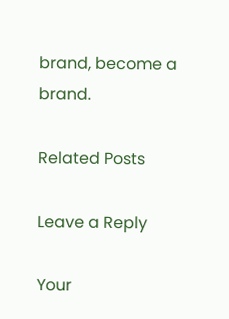brand, become a brand.

Related Posts

Leave a Reply

Your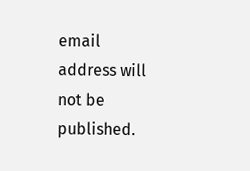email address will not be published.